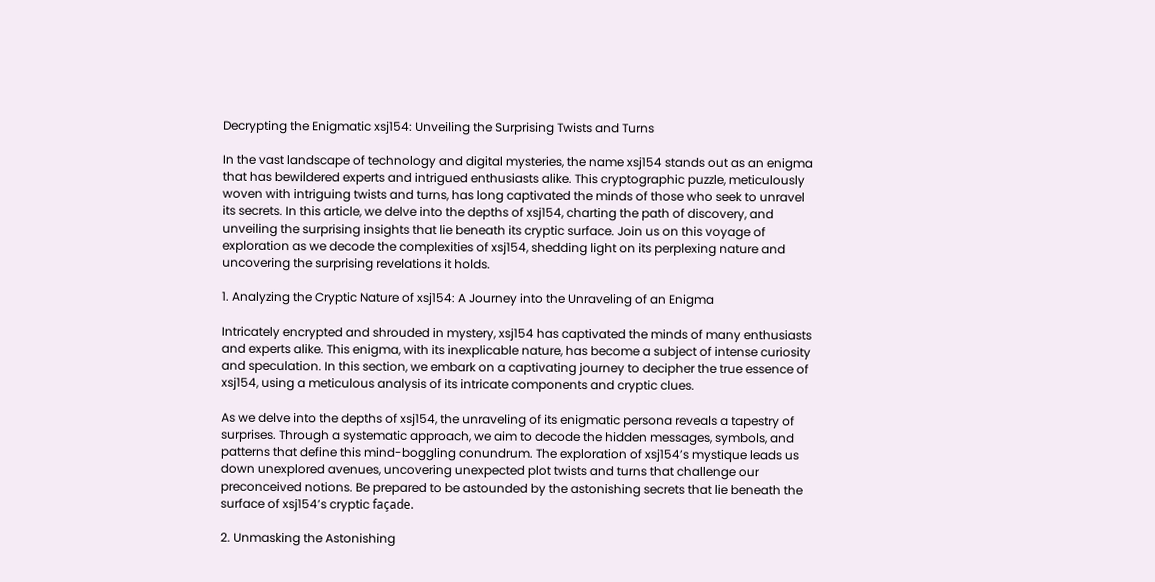Decrypting the Enigmatic xsj154: Unveiling the Surprising Twists and Turns

In the vast landscape of technology and digital mysteries, the name xsj154 stands out as an enigma that has bewildered experts and intrigued enthusiasts alike. This cryptographic puzzle, meticulously woven with intriguing twists and turns, has long captivated the minds of those who seek to unravel its secrets. In this article, we delve into the depths of xsj154, charting the path of discovery, and unveiling the surprising insights that lie beneath its cryptic surface. Join us on this voyage of exploration as we decode the complexities of xsj154, shedding light on its perplexing nature and uncovering the surprising revelations it holds.

1. Analyzing the Cryptic Nature of xsj154: A Journey into the Unraveling of an Enigma

Intricately encrypted and shrouded in mystery, xsj154 has captivated the minds of many enthusiasts and experts alike. This enigma, with its inexplicable nature, has become a subject of intense curiosity and speculation. In this section, we embark on a captivating journey to decipher the true essence of xsj154, using a meticulous analysis of its intricate components and cryptic clues.

As we delve into the depths of xsj154, the unraveling of its enigmatic persona reveals a tapestry of surprises. Through a systematic approach, we aim to decode the hidden messages, symbols, and patterns that define this mind-boggling conundrum. The exploration of xsj154’s mystique leads us down unexplored avenues, uncovering unexpected plot twists and turns that challenge our preconceived notions. Be prepared to be astounded by the astonishing secrets that lie beneath the surface of xsj154’s cryptic façade.

2. Unmasking the Astonishing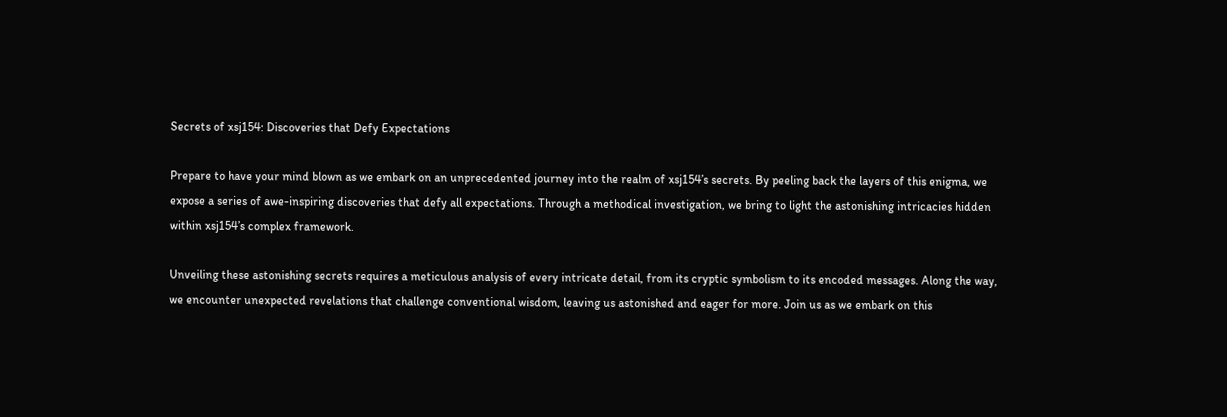Secrets of xsj154: Discoveries that Defy Expectations

Prepare to have your mind blown as we embark on an unprecedented journey into the realm of xsj154’s secrets. By peeling back the layers of this enigma, we expose a series of awe-inspiring discoveries that defy all expectations. Through a methodical investigation, we bring to light the astonishing intricacies hidden within xsj154’s complex framework.

Unveiling these astonishing secrets requires a meticulous analysis of every intricate detail, from its cryptic symbolism to its encoded messages. Along the way, we encounter unexpected revelations that challenge conventional wisdom, leaving us astonished and eager for more. Join us as we embark on this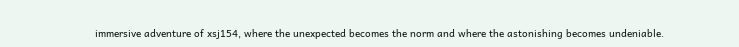immersive adventure of xsj154, where the unexpected becomes the norm and where the astonishing becomes undeniable.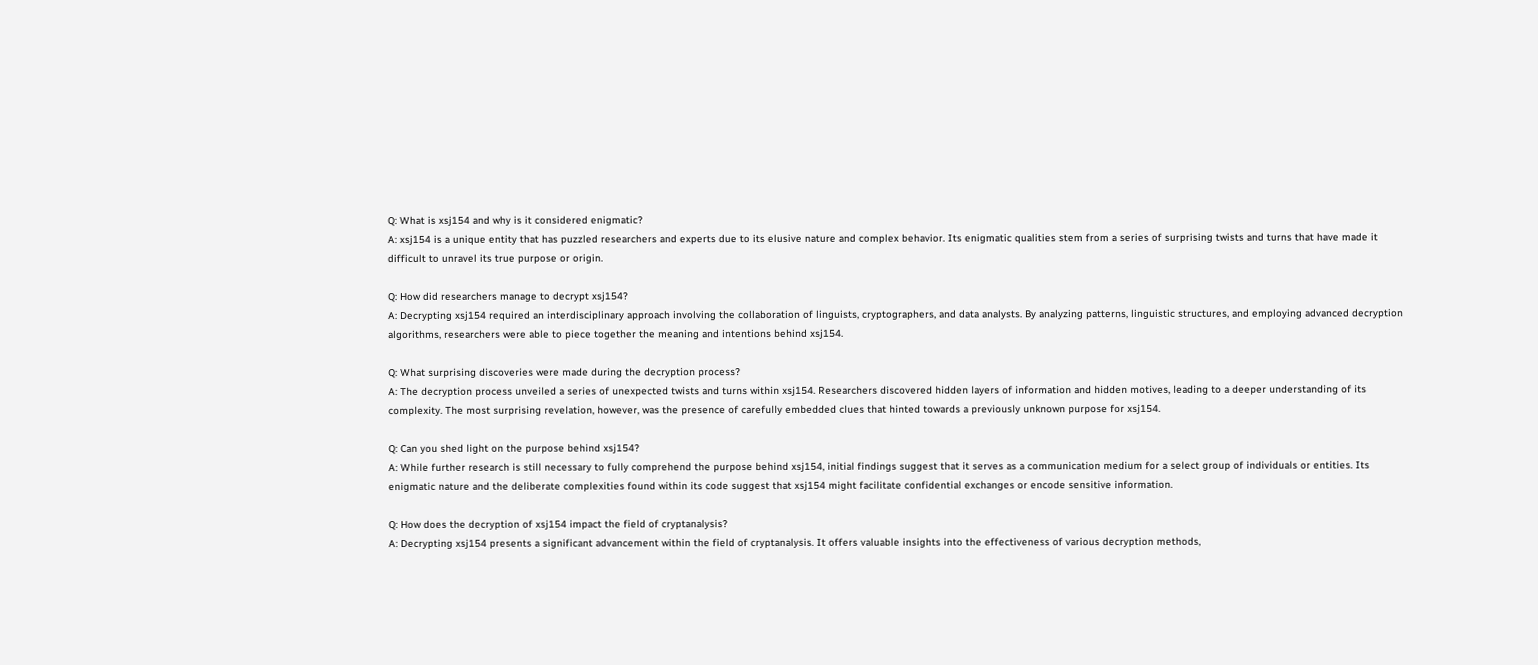Q: What is xsj154 and why is it considered enigmatic?
A: xsj154 is a unique entity that has puzzled researchers and experts due to its elusive nature and complex behavior. Its enigmatic qualities stem from a series of surprising twists and turns that have made it difficult to unravel its true purpose or origin.

Q: How did researchers manage to decrypt xsj154?
A: Decrypting xsj154 required an interdisciplinary approach involving the collaboration of linguists, cryptographers, and data analysts. By analyzing patterns, linguistic structures, and employing advanced decryption algorithms, researchers were able to piece together the meaning and intentions behind xsj154.

Q: What surprising discoveries were made during the decryption process?
A: The decryption process unveiled a series of unexpected twists and turns within xsj154. Researchers discovered hidden layers of information and hidden motives, leading to a deeper understanding of its complexity. The most surprising revelation, however, was the presence of carefully embedded clues that hinted towards a previously unknown purpose for xsj154.

Q: Can you shed light on the purpose behind xsj154?
A: While further research is still necessary to fully comprehend the purpose behind xsj154, initial findings suggest that it serves as a communication medium for a select group of individuals or entities. Its enigmatic nature and the deliberate complexities found within its code suggest that xsj154 might facilitate confidential exchanges or encode sensitive information.

Q: How does the decryption of xsj154 impact the field of cryptanalysis?
A: Decrypting xsj154 presents a significant advancement within the field of cryptanalysis. It offers valuable insights into the effectiveness of various decryption methods,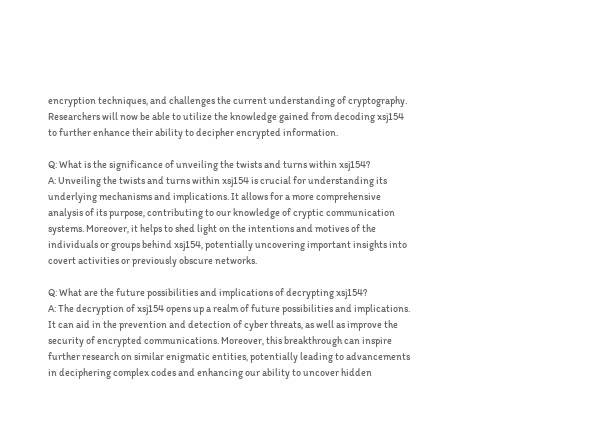encryption techniques, and challenges the current understanding of cryptography. Researchers will now be able to utilize the knowledge gained from decoding xsj154 to further enhance their ability to decipher encrypted information.

Q: What is the significance of unveiling the twists and turns within xsj154?
A: Unveiling the twists and turns within xsj154 is crucial for understanding its underlying mechanisms and implications. It allows for a more comprehensive analysis of its purpose, contributing to our knowledge of cryptic communication systems. Moreover, it helps to shed light on the intentions and motives of the individuals or groups behind xsj154, potentially uncovering important insights into covert activities or previously obscure networks.

Q: What are the future possibilities and implications of decrypting xsj154?
A: The decryption of xsj154 opens up a realm of future possibilities and implications. It can aid in the prevention and detection of cyber threats, as well as improve the security of encrypted communications. Moreover, this breakthrough can inspire further research on similar enigmatic entities, potentially leading to advancements in deciphering complex codes and enhancing our ability to uncover hidden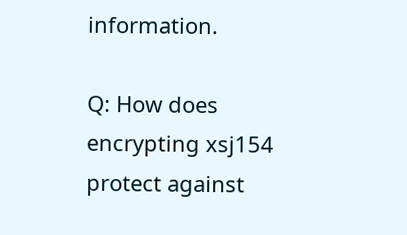information.

Q: How does encrypting xsj154 protect against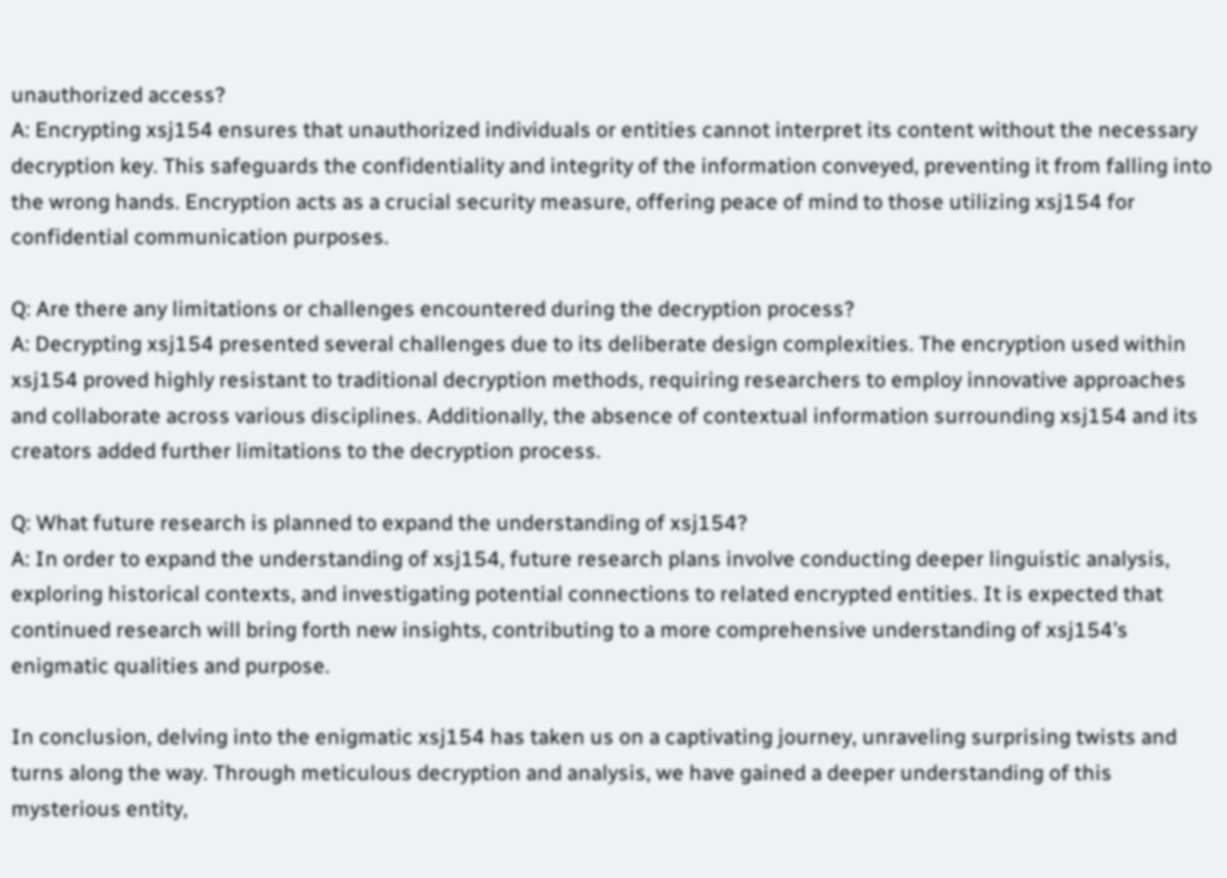unauthorized access?
A: Encrypting xsj154 ensures that unauthorized individuals or entities cannot interpret its content without the necessary decryption key. This safeguards the confidentiality and integrity of the information conveyed, preventing it from falling into the wrong hands. Encryption acts as a crucial security measure, offering peace of mind to those utilizing xsj154 for confidential communication purposes.

Q: Are there any limitations or challenges encountered during the decryption process?
A: Decrypting xsj154 presented several challenges due to its deliberate design complexities. The encryption used within xsj154 proved highly resistant to traditional decryption methods, requiring researchers to employ innovative approaches and collaborate across various disciplines. Additionally, the absence of contextual information surrounding xsj154 and its creators added further limitations to the decryption process.

Q: What future research is planned to expand the understanding of xsj154?
A: In order to expand the understanding of xsj154, future research plans involve conducting deeper linguistic analysis, exploring historical contexts, and investigating potential connections to related encrypted entities. It is expected that continued research will bring forth new insights, contributing to a more comprehensive understanding of xsj154’s enigmatic qualities and purpose.

In conclusion, delving into the enigmatic xsj154 has taken us on a captivating journey, unraveling surprising twists and turns along the way. Through meticulous decryption and analysis, we have gained a deeper understanding of this mysterious entity,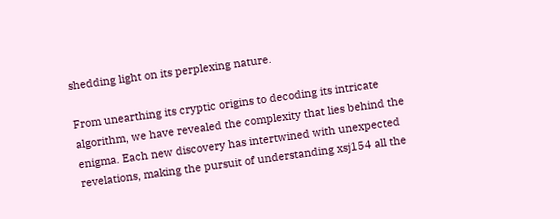shedding light on its perplexing nature.

From unearthing its cryptic origins to decoding its intricate algorithm, we have revealed the complexity that lies behind the enigma. Each new discovery has intertwined with unexpected revelations, making the pursuit of understanding xsj154 all the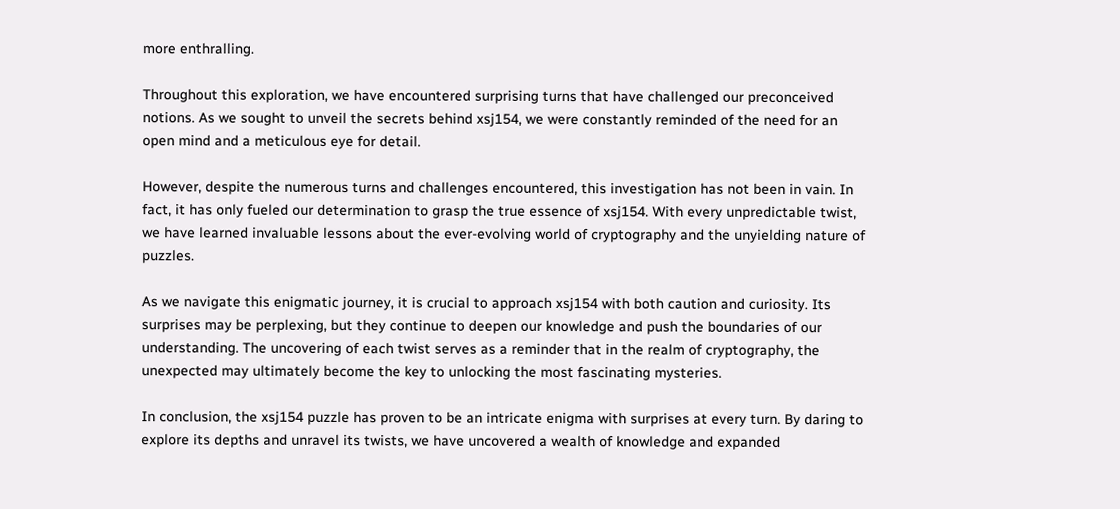more enthralling.

Throughout this exploration, we have encountered surprising turns that have challenged our preconceived notions. As we sought to unveil the secrets behind xsj154, we were constantly reminded of the need for an open mind and a meticulous eye for detail.

However, despite the numerous turns and challenges encountered, this investigation has not been in vain. In fact, it has only fueled our determination to grasp the true essence of xsj154. With every unpredictable twist, we have learned invaluable lessons about the ever-evolving world of cryptography and the unyielding nature of puzzles.

As we navigate this enigmatic journey, it is crucial to approach xsj154 with both caution and curiosity. Its surprises may be perplexing, but they continue to deepen our knowledge and push the boundaries of our understanding. The uncovering of each twist serves as a reminder that in the realm of cryptography, the unexpected may ultimately become the key to unlocking the most fascinating mysteries.

In conclusion, the xsj154 puzzle has proven to be an intricate enigma with surprises at every turn. By daring to explore its depths and unravel its twists, we have uncovered a wealth of knowledge and expanded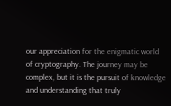our appreciation for the enigmatic world of cryptography. The journey may be complex, but it is the pursuit of knowledge and understanding that truly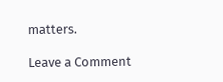matters.

Leave a Comment